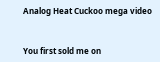Analog Heat Cuckoo mega video


You first sold me on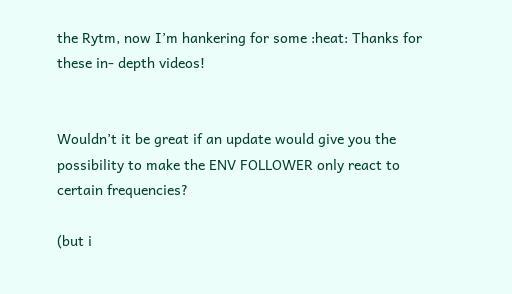the Rytm, now I’m hankering for some :heat: Thanks for these in- depth videos!


Wouldn’t it be great if an update would give you the possibility to make the ENV FOLLOWER only react to certain frequencies?

(but i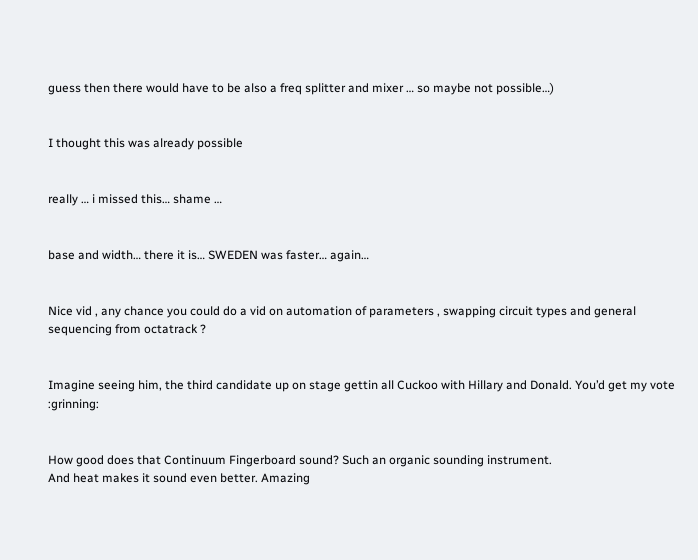guess then there would have to be also a freq splitter and mixer … so maybe not possible…)


I thought this was already possible


really … i missed this… shame …


base and width… there it is… SWEDEN was faster… again…


Nice vid , any chance you could do a vid on automation of parameters , swapping circuit types and general sequencing from octatrack ?


Imagine seeing him, the third candidate up on stage gettin all Cuckoo with Hillary and Donald. You’d get my vote :grinning:


How good does that Continuum Fingerboard sound? Such an organic sounding instrument.
And heat makes it sound even better. Amazing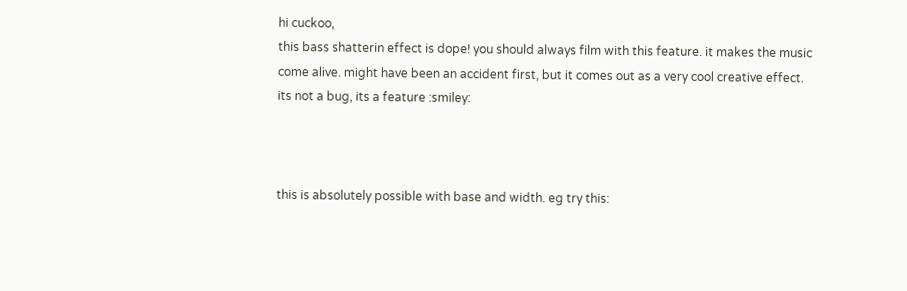hi cuckoo,
this bass shatterin effect is dope! you should always film with this feature. it makes the music come alive. might have been an accident first, but it comes out as a very cool creative effect. its not a bug, its a feature :smiley:



this is absolutely possible with base and width. eg try this: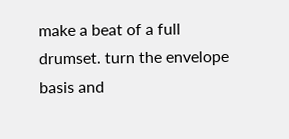make a beat of a full drumset. turn the envelope basis and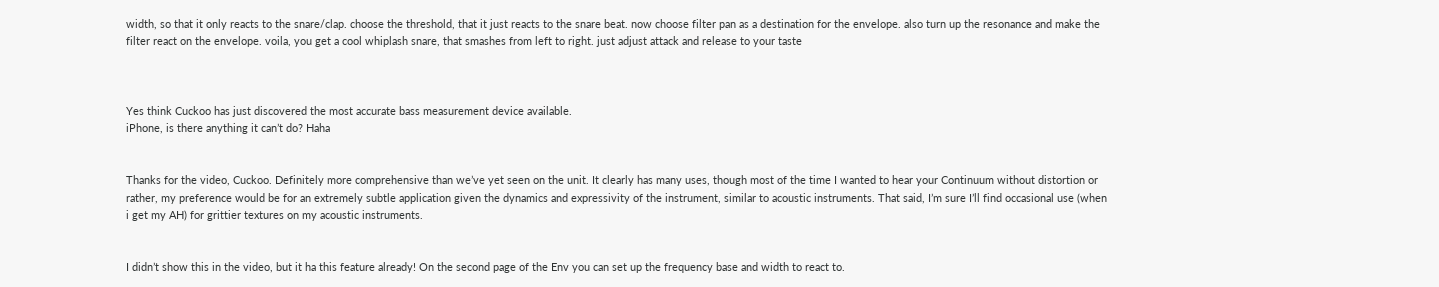width, so that it only reacts to the snare/clap. choose the threshold, that it just reacts to the snare beat. now choose filter pan as a destination for the envelope. also turn up the resonance and make the filter react on the envelope. voila, you get a cool whiplash snare, that smashes from left to right. just adjust attack and release to your taste



Yes think Cuckoo has just discovered the most accurate bass measurement device available.
iPhone, is there anything it can’t do? Haha


Thanks for the video, Cuckoo. Definitely more comprehensive than we’ve yet seen on the unit. It clearly has many uses, though most of the time I wanted to hear your Continuum without distortion or rather, my preference would be for an extremely subtle application given the dynamics and expressivity of the instrument, similar to acoustic instruments. That said, I’m sure I’ll find occasional use (when i get my AH) for grittier textures on my acoustic instruments.


I didn’t show this in the video, but it ha this feature already! On the second page of the Env you can set up the frequency base and width to react to.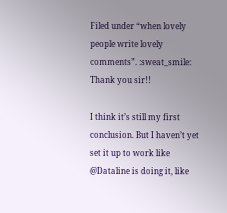Filed under “when lovely people write lovely comments”. :sweat_smile:
Thank you sir!!

I think it’s still my first conclusion. But I haven’t yet set it up to work like @Dataline is doing it, like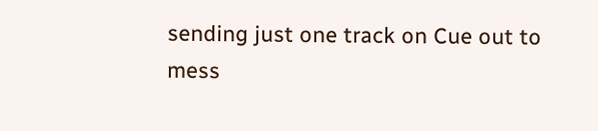sending just one track on Cue out to mess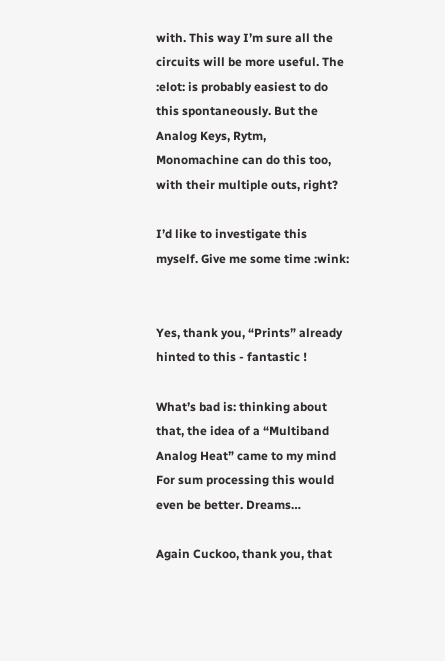with. This way I’m sure all the circuits will be more useful. The :elot: is probably easiest to do this spontaneously. But the Analog Keys, Rytm, Monomachine can do this too, with their multiple outs, right?

I’d like to investigate this myself. Give me some time :wink:


Yes, thank you, “Prints” already hinted to this - fantastic !

What’s bad is: thinking about that, the idea of a “Multiband Analog Heat” came to my mind
For sum processing this would even be better. Dreams…

Again Cuckoo, thank you, that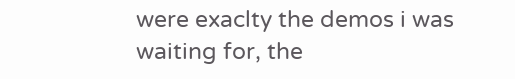were exaclty the demos i was waiting for, the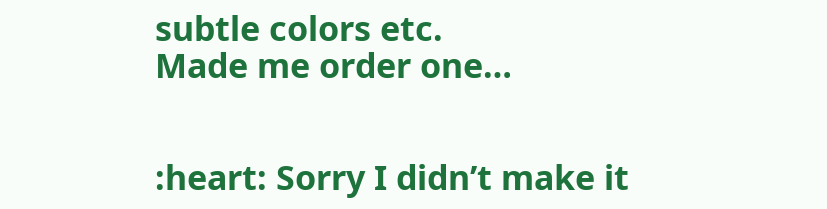subtle colors etc.
Made me order one…


:heart: Sorry I didn’t make it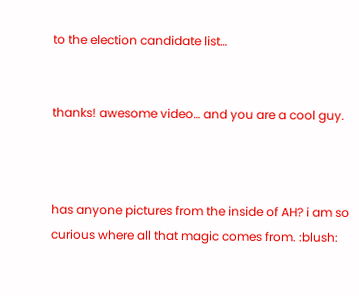to the election candidate list…


thanks! awesome video… and you are a cool guy.



has anyone pictures from the inside of AH? i am so curious where all that magic comes from. :blush: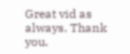Great vid as always. Thank you.